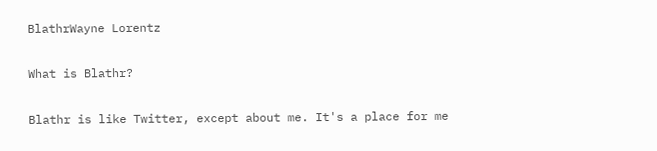BlathrWayne Lorentz

What is Blathr?

Blathr is like Twitter, except about me. It's a place for me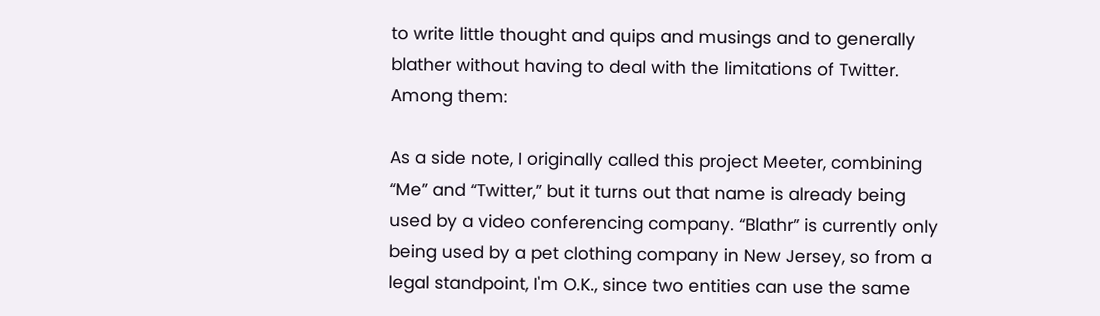to write little thought and quips and musings and to generally blather without having to deal with the limitations of Twitter. Among them:

As a side note, I originally called this project Meeter, combining “Me” and “Twitter,” but it turns out that name is already being used by a video conferencing company. “Blathr” is currently only being used by a pet clothing company in New Jersey, so from a legal standpoint, I'm O.K., since two entities can use the same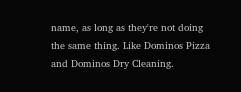name, as long as they're not doing the same thing. Like Dominos Pizza and Dominos Dry Cleaning.